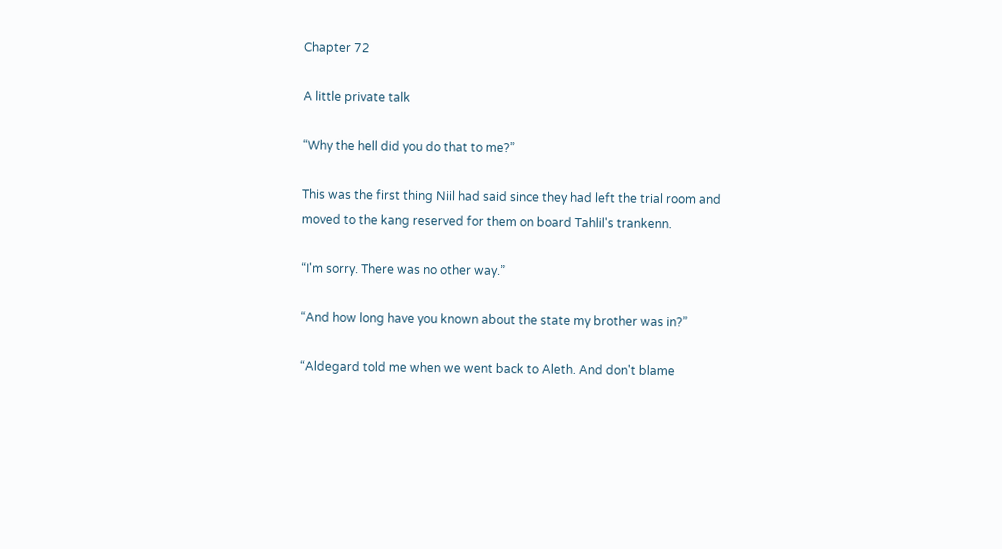Chapter 72

A little private talk

“Why the hell did you do that to me?”

This was the first thing Niil had said since they had left the trial room and moved to the kang reserved for them on board Tahlil's trankenn.

“I'm sorry. There was no other way.”

“And how long have you known about the state my brother was in?”

“Aldegard told me when we went back to Aleth. And don't blame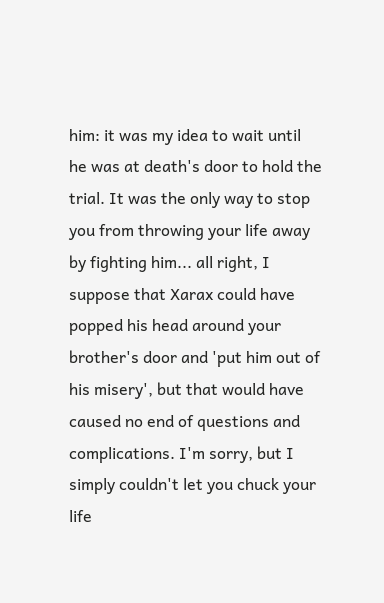him: it was my idea to wait until he was at death's door to hold the trial. It was the only way to stop you from throwing your life away by fighting him... all right, I suppose that Xarax could have popped his head around your brother's door and 'put him out of his misery', but that would have caused no end of questions and complications. I'm sorry, but I simply couldn't let you chuck your life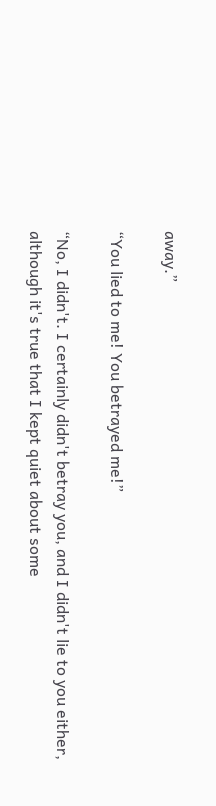away.”

“You lied to me! You betrayed me!”

“No, I didn't. I certainly didn't betray you, and I didn't lie to you either, although it's true that I kept quiet about some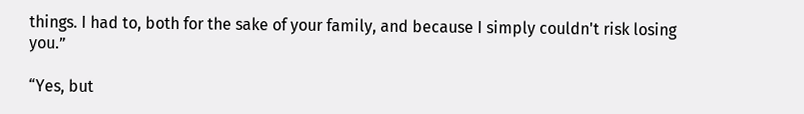things. I had to, both for the sake of your family, and because I simply couldn't risk losing you.”

“Yes, but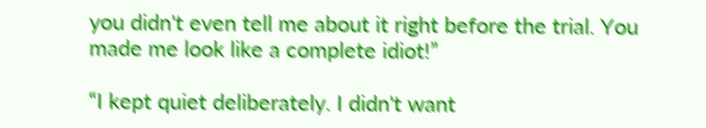you didn't even tell me about it right before the trial. You made me look like a complete idiot!”

“I kept quiet deliberately. I didn't want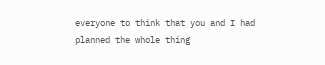everyone to think that you and I had planned the whole thing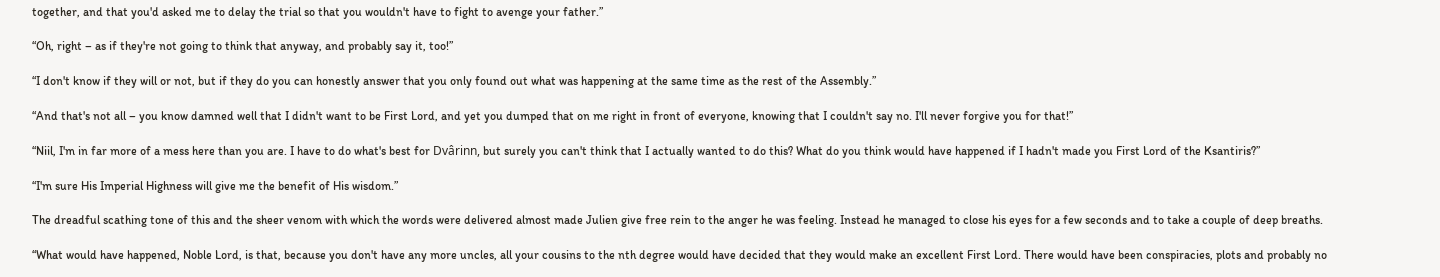together, and that you'd asked me to delay the trial so that you wouldn't have to fight to avenge your father.”

“Oh, right – as if they're not going to think that anyway, and probably say it, too!”

“I don't know if they will or not, but if they do you can honestly answer that you only found out what was happening at the same time as the rest of the Assembly.”

“And that's not all – you know damned well that I didn't want to be First Lord, and yet you dumped that on me right in front of everyone, knowing that I couldn't say no. I'll never forgive you for that!”

“Niil, I'm in far more of a mess here than you are. I have to do what's best for Dvârinn, but surely you can't think that I actually wanted to do this? What do you think would have happened if I hadn't made you First Lord of the Ksantiris?”

“I'm sure His Imperial Highness will give me the benefit of His wisdom.”

The dreadful scathing tone of this and the sheer venom with which the words were delivered almost made Julien give free rein to the anger he was feeling. Instead he managed to close his eyes for a few seconds and to take a couple of deep breaths.

“What would have happened, Noble Lord, is that, because you don't have any more uncles, all your cousins to the nth degree would have decided that they would make an excellent First Lord. There would have been conspiracies, plots and probably no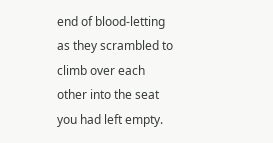end of blood-letting as they scrambled to climb over each other into the seat you had left empty.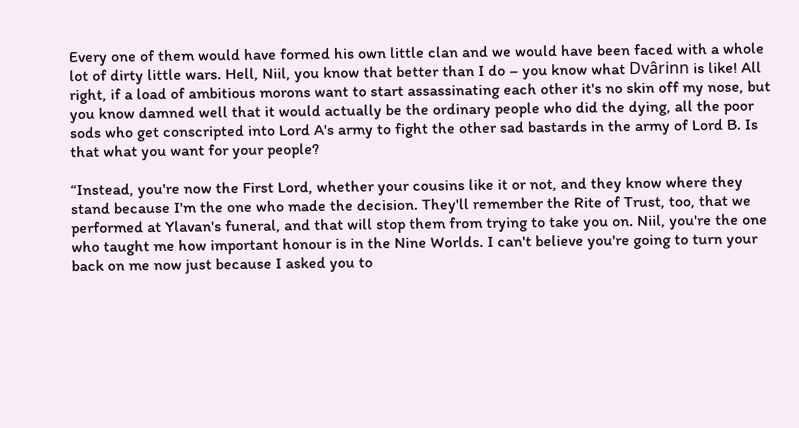Every one of them would have formed his own little clan and we would have been faced with a whole lot of dirty little wars. Hell, Niil, you know that better than I do – you know what Dvârinn is like! All right, if a load of ambitious morons want to start assassinating each other it's no skin off my nose, but you know damned well that it would actually be the ordinary people who did the dying, all the poor sods who get conscripted into Lord A's army to fight the other sad bastards in the army of Lord B. Is that what you want for your people?

“Instead, you're now the First Lord, whether your cousins like it or not, and they know where they stand because I'm the one who made the decision. They'll remember the Rite of Trust, too, that we performed at Ylavan's funeral, and that will stop them from trying to take you on. Niil, you're the one who taught me how important honour is in the Nine Worlds. I can't believe you're going to turn your back on me now just because I asked you to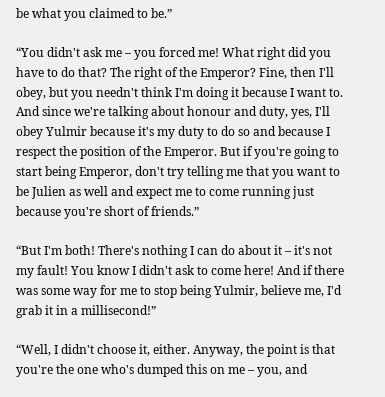be what you claimed to be.”

“You didn't ask me – you forced me! What right did you have to do that? The right of the Emperor? Fine, then I'll obey, but you needn't think I'm doing it because I want to. And since we're talking about honour and duty, yes, I'll obey Yulmir because it's my duty to do so and because I respect the position of the Emperor. But if you're going to start being Emperor, don't try telling me that you want to be Julien as well and expect me to come running just because you're short of friends.”

“But I'm both! There's nothing I can do about it – it's not my fault! You know I didn't ask to come here! And if there was some way for me to stop being Yulmir, believe me, I'd grab it in a millisecond!”

“Well, I didn't choose it, either. Anyway, the point is that you're the one who's dumped this on me – you, and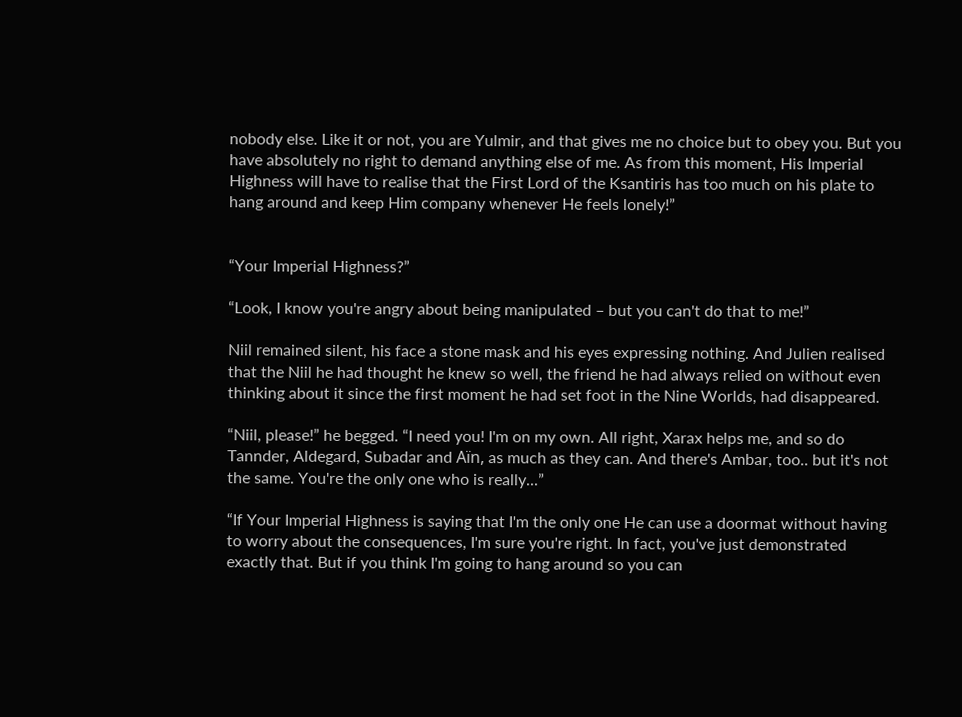nobody else. Like it or not, you are Yulmir, and that gives me no choice but to obey you. But you have absolutely no right to demand anything else of me. As from this moment, His Imperial Highness will have to realise that the First Lord of the Ksantiris has too much on his plate to hang around and keep Him company whenever He feels lonely!”


“Your Imperial Highness?”

“Look, I know you're angry about being manipulated – but you can't do that to me!”

Niil remained silent, his face a stone mask and his eyes expressing nothing. And Julien realised that the Niil he had thought he knew so well, the friend he had always relied on without even thinking about it since the first moment he had set foot in the Nine Worlds, had disappeared.

“Niil, please!” he begged. “I need you! I'm on my own. All right, Xarax helps me, and so do Tannder, Aldegard, Subadar and Aïn, as much as they can. And there's Ambar, too.. but it's not the same. You're the only one who is really...”

“If Your Imperial Highness is saying that I'm the only one He can use a doormat without having to worry about the consequences, I'm sure you're right. In fact, you've just demonstrated exactly that. But if you think I'm going to hang around so you can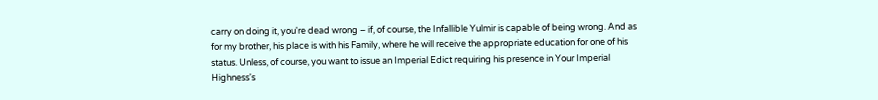carry on doing it, you're dead wrong – if, of course, the Infallible Yulmir is capable of being wrong. And as for my brother, his place is with his Family, where he will receive the appropriate education for one of his status. Unless, of course, you want to issue an Imperial Edict requiring his presence in Your Imperial Highness's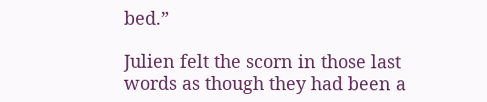bed.”

Julien felt the scorn in those last words as though they had been a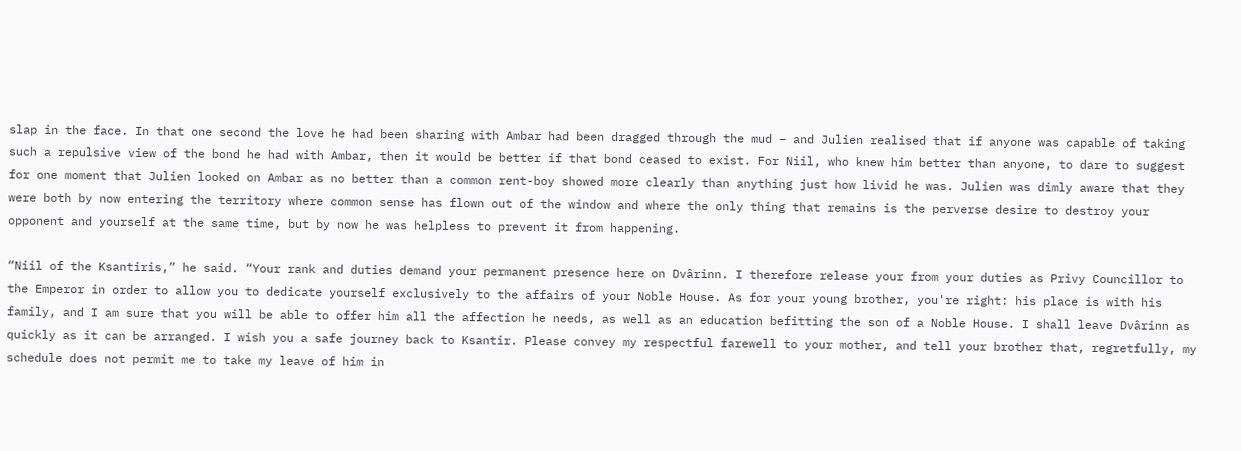slap in the face. In that one second the love he had been sharing with Ambar had been dragged through the mud – and Julien realised that if anyone was capable of taking such a repulsive view of the bond he had with Ambar, then it would be better if that bond ceased to exist. For Niil, who knew him better than anyone, to dare to suggest for one moment that Julien looked on Ambar as no better than a common rent-boy showed more clearly than anything just how livid he was. Julien was dimly aware that they were both by now entering the territory where common sense has flown out of the window and where the only thing that remains is the perverse desire to destroy your opponent and yourself at the same time, but by now he was helpless to prevent it from happening.

“Niil of the Ksantiris,” he said. “Your rank and duties demand your permanent presence here on Dvârinn. I therefore release your from your duties as Privy Councillor to the Emperor in order to allow you to dedicate yourself exclusively to the affairs of your Noble House. As for your young brother, you're right: his place is with his family, and I am sure that you will be able to offer him all the affection he needs, as well as an education befitting the son of a Noble House. I shall leave Dvârinn as quickly as it can be arranged. I wish you a safe journey back to Ksantir. Please convey my respectful farewell to your mother, and tell your brother that, regretfully, my schedule does not permit me to take my leave of him in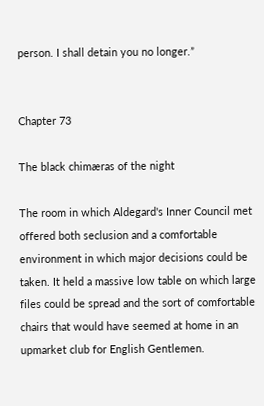person. I shall detain you no longer.”


Chapter 73

The black chimæras of the night

The room in which Aldegard's Inner Council met offered both seclusion and a comfortable environment in which major decisions could be taken. It held a massive low table on which large files could be spread and the sort of comfortable chairs that would have seemed at home in an upmarket club for English Gentlemen.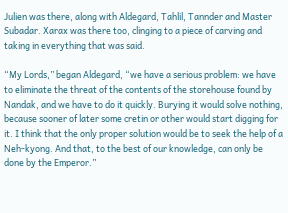Julien was there, along with Aldegard, Tahlil, Tannder and Master Subadar. Xarax was there too, clinging to a piece of carving and taking in everything that was said.

“My Lords,” began Aldegard, “we have a serious problem: we have to eliminate the threat of the contents of the storehouse found by Nandak, and we have to do it quickly. Burying it would solve nothing, because sooner of later some cretin or other would start digging for it. I think that the only proper solution would be to seek the help of a Neh-kyong. And that, to the best of our knowledge, can only be done by the Emperor.”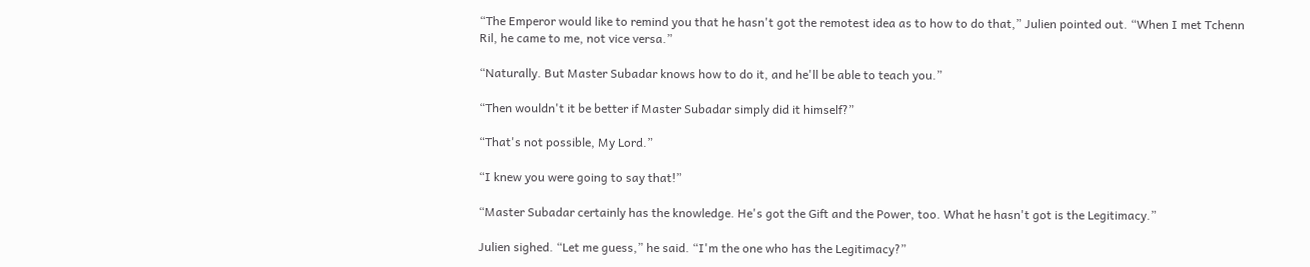“The Emperor would like to remind you that he hasn't got the remotest idea as to how to do that,” Julien pointed out. “When I met Tchenn Ril, he came to me, not vice versa.”

“Naturally. But Master Subadar knows how to do it, and he'll be able to teach you.”

“Then wouldn't it be better if Master Subadar simply did it himself?”

“That's not possible, My Lord.”

“I knew you were going to say that!”

“Master Subadar certainly has the knowledge. He's got the Gift and the Power, too. What he hasn't got is the Legitimacy.”

Julien sighed. “Let me guess,” he said. “I'm the one who has the Legitimacy?”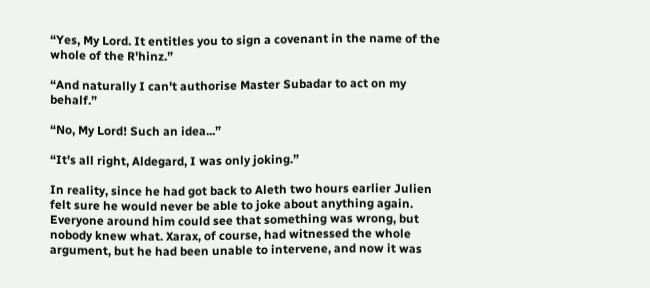“Yes, My Lord. It entitles you to sign a covenant in the name of the whole of the R'hinz.”

“And naturally I can't authorise Master Subadar to act on my behalf.”

“No, My Lord! Such an idea...”

“It's all right, Aldegard, I was only joking.”

In reality, since he had got back to Aleth two hours earlier Julien felt sure he would never be able to joke about anything again. Everyone around him could see that something was wrong, but nobody knew what. Xarax, of course, had witnessed the whole argument, but he had been unable to intervene, and now it was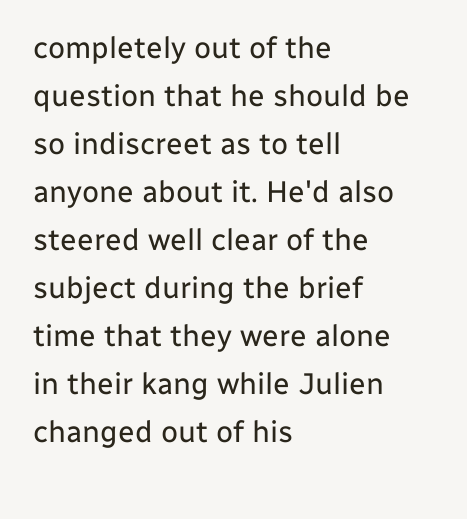completely out of the question that he should be so indiscreet as to tell anyone about it. He'd also steered well clear of the subject during the brief time that they were alone in their kang while Julien changed out of his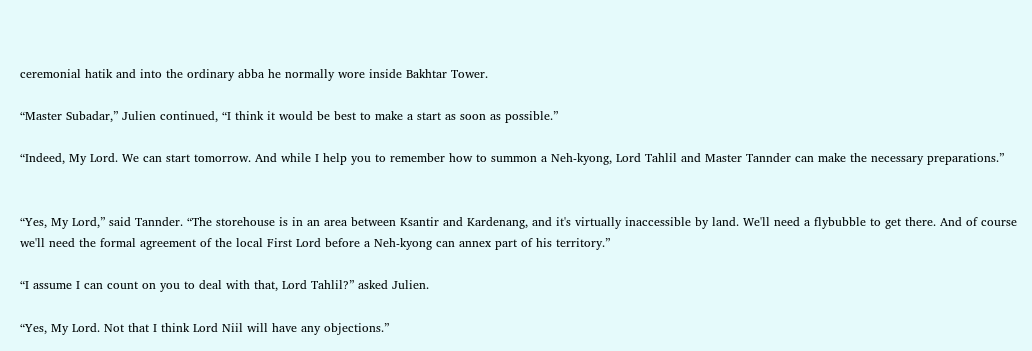ceremonial hatik and into the ordinary abba he normally wore inside Bakhtar Tower.

“Master Subadar,” Julien continued, “I think it would be best to make a start as soon as possible.”

“Indeed, My Lord. We can start tomorrow. And while I help you to remember how to summon a Neh-kyong, Lord Tahlil and Master Tannder can make the necessary preparations.”


“Yes, My Lord,” said Tannder. “The storehouse is in an area between Ksantir and Kardenang, and it's virtually inaccessible by land. We'll need a flybubble to get there. And of course we'll need the formal agreement of the local First Lord before a Neh-kyong can annex part of his territory.”

“I assume I can count on you to deal with that, Lord Tahlil?” asked Julien.

“Yes, My Lord. Not that I think Lord Niil will have any objections.”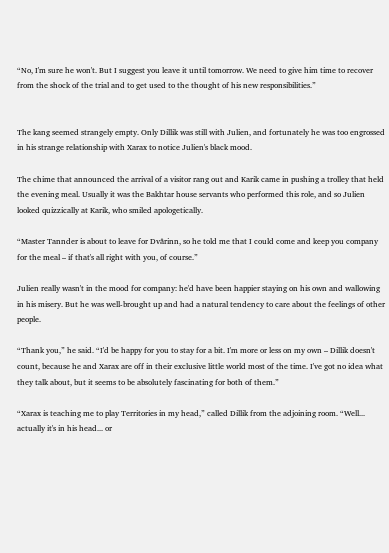“No, I'm sure he won't. But I suggest you leave it until tomorrow. We need to give him time to recover from the shock of the trial and to get used to the thought of his new responsibilities.”


The kang seemed strangely empty. Only Dillik was still with Julien, and fortunately he was too engrossed in his strange relationship with Xarax to notice Julien's black mood.

The chime that announced the arrival of a visitor rang out and Karik came in pushing a trolley that held the evening meal. Usually it was the Bakhtar house servants who performed this role, and so Julien looked quizzically at Karik, who smiled apologetically.

“Master Tannder is about to leave for Dvârinn, so he told me that I could come and keep you company for the meal – if that's all right with you, of course.”

Julien really wasn't in the mood for company: he'd have been happier staying on his own and wallowing in his misery. But he was well-brought up and had a natural tendency to care about the feelings of other people.

“Thank you,” he said. “I'd be happy for you to stay for a bit. I'm more or less on my own – Dillik doesn't count, because he and Xarax are off in their exclusive little world most of the time. I've got no idea what they talk about, but it seems to be absolutely fascinating for both of them.”

“Xarax is teaching me to play Territories in my head,” called Dillik from the adjoining room. “Well... actually it's in his head... or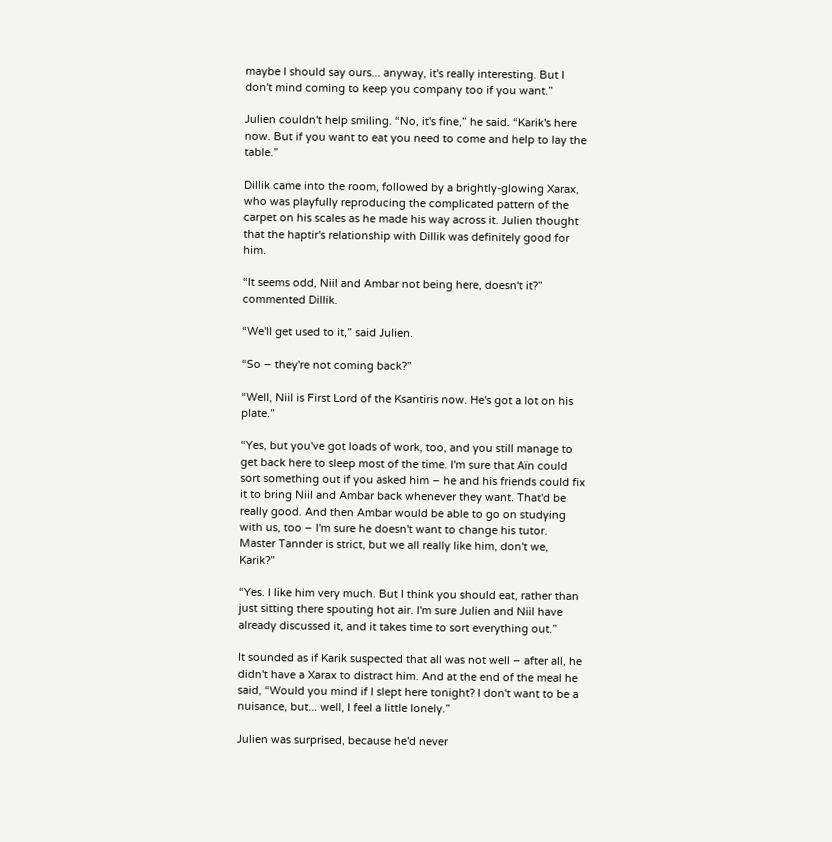maybe I should say ours... anyway, it's really interesting. But I don't mind coming to keep you company too if you want.”

Julien couldn't help smiling. “No, it's fine,” he said. “Karik's here now. But if you want to eat you need to come and help to lay the table.”

Dillik came into the room, followed by a brightly-glowing Xarax, who was playfully reproducing the complicated pattern of the carpet on his scales as he made his way across it. Julien thought that the haptir's relationship with Dillik was definitely good for him.

“It seems odd, Niil and Ambar not being here, doesn't it?” commented Dillik.

“We'll get used to it,” said Julien.

“So – they're not coming back?”

“Well, Niil is First Lord of the Ksantiris now. He's got a lot on his plate.”

“Yes, but you've got loads of work, too, and you still manage to get back here to sleep most of the time. I'm sure that Aïn could sort something out if you asked him – he and his friends could fix it to bring Niil and Ambar back whenever they want. That'd be really good. And then Ambar would be able to go on studying with us, too – I'm sure he doesn't want to change his tutor. Master Tannder is strict, but we all really like him, don't we, Karik?”

“Yes. I like him very much. But I think you should eat, rather than just sitting there spouting hot air. I'm sure Julien and Niil have already discussed it, and it takes time to sort everything out.”

It sounded as if Karik suspected that all was not well – after all, he didn't have a Xarax to distract him. And at the end of the meal he said, “Would you mind if I slept here tonight? I don't want to be a nuisance, but... well, I feel a little lonely.”

Julien was surprised, because he'd never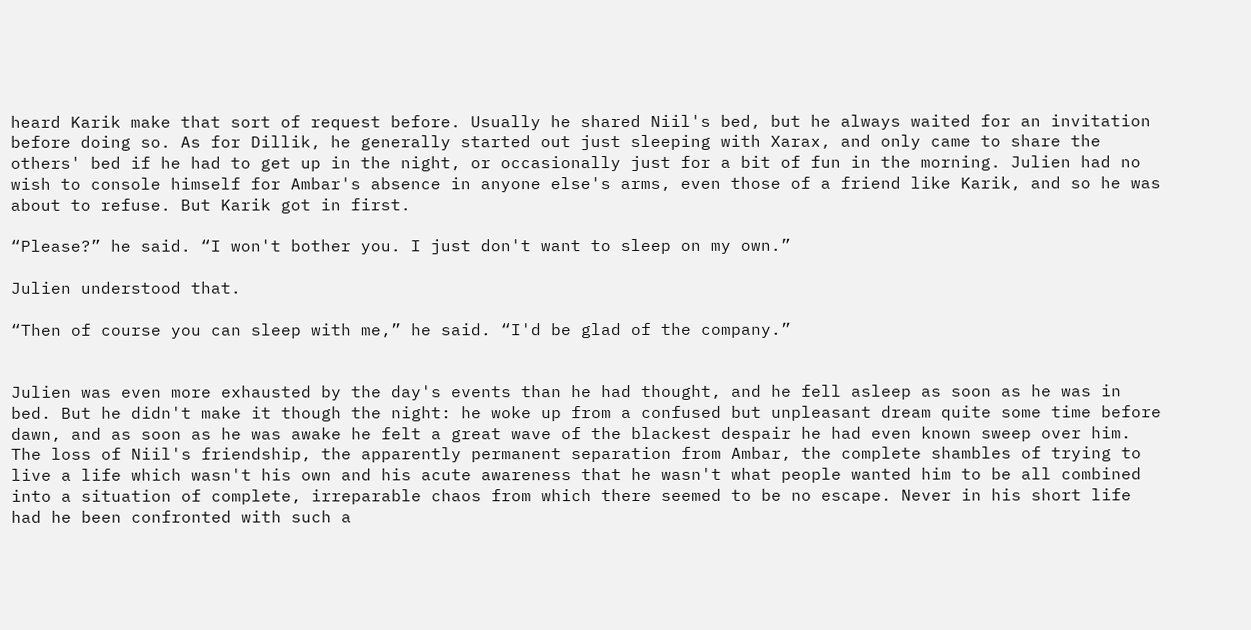heard Karik make that sort of request before. Usually he shared Niil's bed, but he always waited for an invitation before doing so. As for Dillik, he generally started out just sleeping with Xarax, and only came to share the others' bed if he had to get up in the night, or occasionally just for a bit of fun in the morning. Julien had no wish to console himself for Ambar's absence in anyone else's arms, even those of a friend like Karik, and so he was about to refuse. But Karik got in first.

“Please?” he said. “I won't bother you. I just don't want to sleep on my own.”

Julien understood that.

“Then of course you can sleep with me,” he said. “I'd be glad of the company.”


Julien was even more exhausted by the day's events than he had thought, and he fell asleep as soon as he was in bed. But he didn't make it though the night: he woke up from a confused but unpleasant dream quite some time before dawn, and as soon as he was awake he felt a great wave of the blackest despair he had even known sweep over him. The loss of Niil's friendship, the apparently permanent separation from Ambar, the complete shambles of trying to live a life which wasn't his own and his acute awareness that he wasn't what people wanted him to be all combined into a situation of complete, irreparable chaos from which there seemed to be no escape. Never in his short life had he been confronted with such a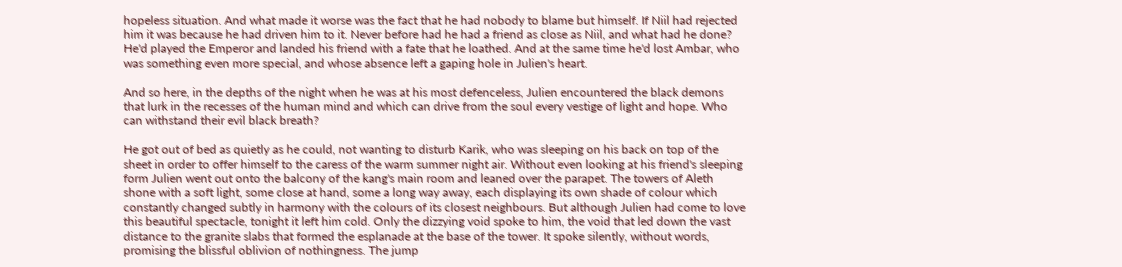hopeless situation. And what made it worse was the fact that he had nobody to blame but himself. If Niil had rejected him it was because he had driven him to it. Never before had he had a friend as close as Niil, and what had he done? He'd played the Emperor and landed his friend with a fate that he loathed. And at the same time he'd lost Ambar, who was something even more special, and whose absence left a gaping hole in Julien's heart.

And so here, in the depths of the night when he was at his most defenceless, Julien encountered the black demons that lurk in the recesses of the human mind and which can drive from the soul every vestige of light and hope. Who can withstand their evil black breath?

He got out of bed as quietly as he could, not wanting to disturb Karik, who was sleeping on his back on top of the sheet in order to offer himself to the caress of the warm summer night air. Without even looking at his friend's sleeping form Julien went out onto the balcony of the kang's main room and leaned over the parapet. The towers of Aleth shone with a soft light, some close at hand, some a long way away, each displaying its own shade of colour which constantly changed subtly in harmony with the colours of its closest neighbours. But although Julien had come to love this beautiful spectacle, tonight it left him cold. Only the dizzying void spoke to him, the void that led down the vast distance to the granite slabs that formed the esplanade at the base of the tower. It spoke silently, without words, promising the blissful oblivion of nothingness. The jump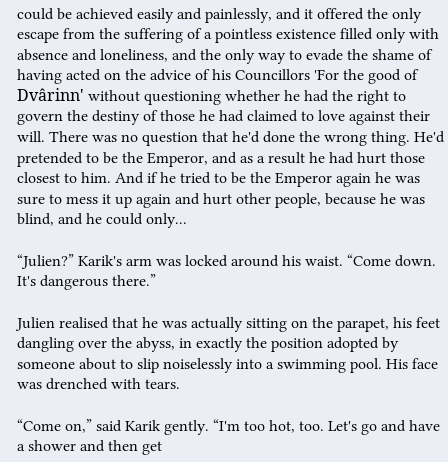could be achieved easily and painlessly, and it offered the only escape from the suffering of a pointless existence filled only with absence and loneliness, and the only way to evade the shame of having acted on the advice of his Councillors 'For the good of Dvârinn' without questioning whether he had the right to govern the destiny of those he had claimed to love against their will. There was no question that he'd done the wrong thing. He'd pretended to be the Emperor, and as a result he had hurt those closest to him. And if he tried to be the Emperor again he was sure to mess it up again and hurt other people, because he was blind, and he could only...

“Julien?” Karik's arm was locked around his waist. “Come down. It's dangerous there.”

Julien realised that he was actually sitting on the parapet, his feet dangling over the abyss, in exactly the position adopted by someone about to slip noiselessly into a swimming pool. His face was drenched with tears.

“Come on,” said Karik gently. “I'm too hot, too. Let's go and have a shower and then get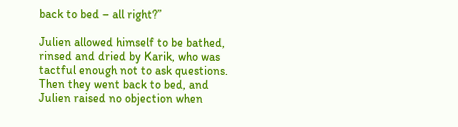back to bed – all right?”

Julien allowed himself to be bathed, rinsed and dried by Karik, who was tactful enough not to ask questions. Then they went back to bed, and Julien raised no objection when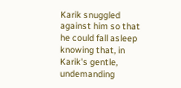Karik snuggled against him so that he could fall asleep knowing that, in Karik's gentle, undemanding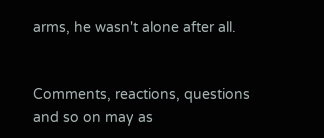arms, he wasn't alone after all.


Comments, reactions, questions and so on may as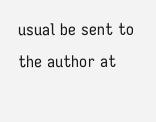usual be sent to the author at